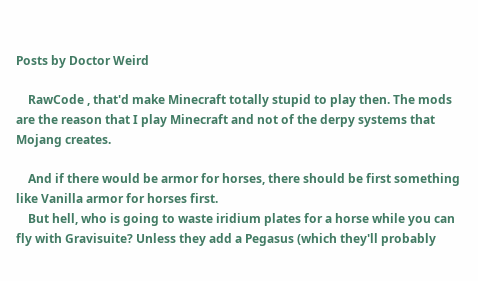Posts by Doctor Weird

    RawCode , that'd make Minecraft totally stupid to play then. The mods are the reason that I play Minecraft and not of the derpy systems that Mojang creates.

    And if there would be armor for horses, there should be first something like Vanilla armor for horses first.
    But hell, who is going to waste iridium plates for a horse while you can fly with Gravisuite? Unless they add a Pegasus (which they'll probably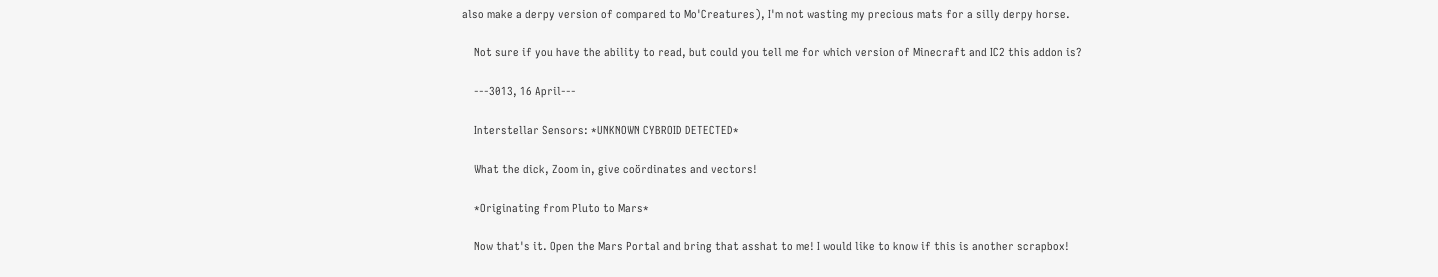also make a derpy version of compared to Mo'Creatures), I'm not wasting my precious mats for a silly derpy horse.

    Not sure if you have the ability to read, but could you tell me for which version of Minecraft and IC2 this addon is?

    ---3013, 16 April---

    Interstellar Sensors: *UNKNOWN CYBROID DETECTED*

    What the dick, Zoom in, give coördinates and vectors!

    *Originating from Pluto to Mars*

    Now that's it. Open the Mars Portal and bring that asshat to me! I would like to know if this is another scrapbox!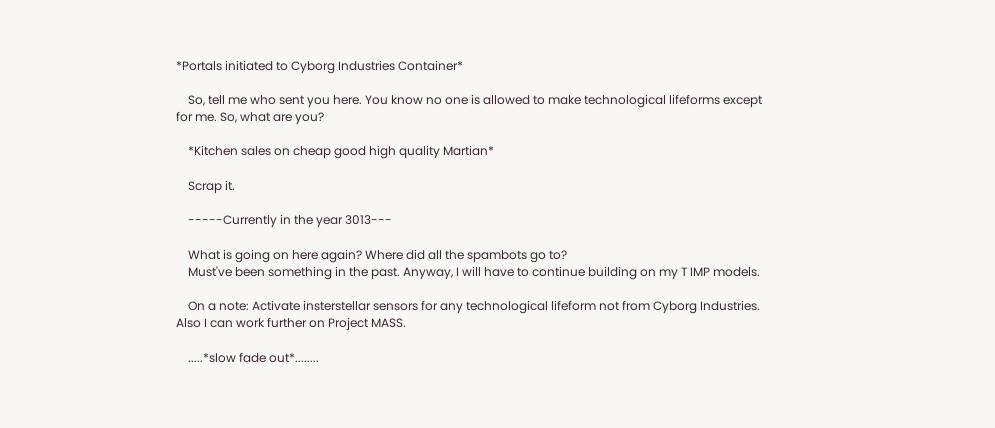*Portals initiated to Cyborg Industries Container*

    So, tell me who sent you here. You know no one is allowed to make technological lifeforms except for me. So, what are you?

    *Kitchen sales on cheap good high quality Martian*

    Scrap it.

    -----Currently in the year 3013---

    What is going on here again? Where did all the spambots go to?
    Must've been something in the past. Anyway, I will have to continue building on my T IMP models.

    On a note: Activate insterstellar sensors for any technological lifeform not from Cyborg Industries. Also I can work further on Project MASS.

    .....*slow fade out*........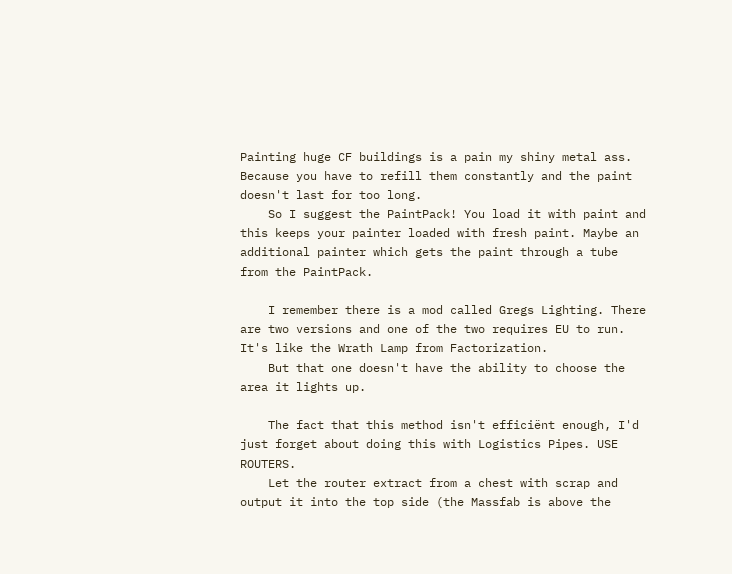Painting huge CF buildings is a pain my shiny metal ass. Because you have to refill them constantly and the paint doesn't last for too long.
    So I suggest the PaintPack! You load it with paint and this keeps your painter loaded with fresh paint. Maybe an additional painter which gets the paint through a tube from the PaintPack.

    I remember there is a mod called Gregs Lighting. There are two versions and one of the two requires EU to run. It's like the Wrath Lamp from Factorization.
    But that one doesn't have the ability to choose the area it lights up.

    The fact that this method isn't efficiënt enough, I'd just forget about doing this with Logistics Pipes. USE ROUTERS.
    Let the router extract from a chest with scrap and output it into the top side (the Massfab is above the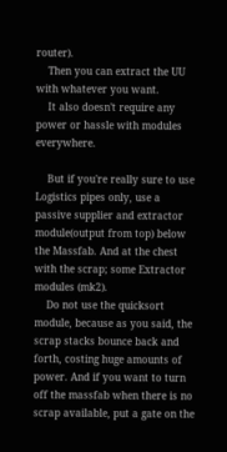router).
    Then you can extract the UU with whatever you want.
    It also doesn't require any power or hassle with modules everywhere.

    But if you're really sure to use Logistics pipes only, use a passive supplier and extractor module(output from top) below the Massfab. And at the chest with the scrap; some Extractor modules (mk2).
    Do not use the quicksort module, because as you said, the scrap stacks bounce back and forth, costing huge amounts of power. And if you want to turn off the massfab when there is no scrap available, put a gate on the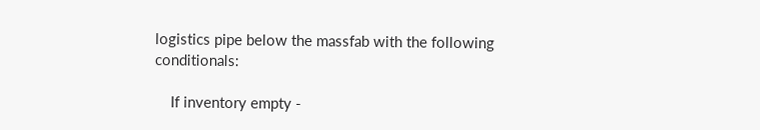logistics pipe below the massfab with the following conditionals:

    If inventory empty -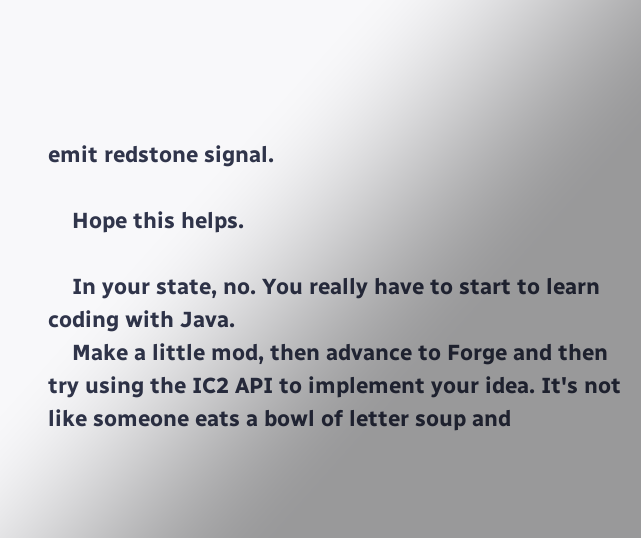emit redstone signal.

    Hope this helps.

    In your state, no. You really have to start to learn coding with Java.
    Make a little mod, then advance to Forge and then try using the IC2 API to implement your idea. It's not like someone eats a bowl of letter soup and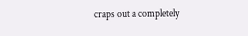craps out a completely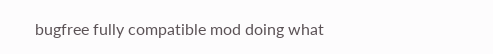bugfree fully compatible mod doing what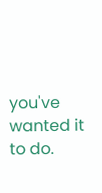you've wanted it to do.